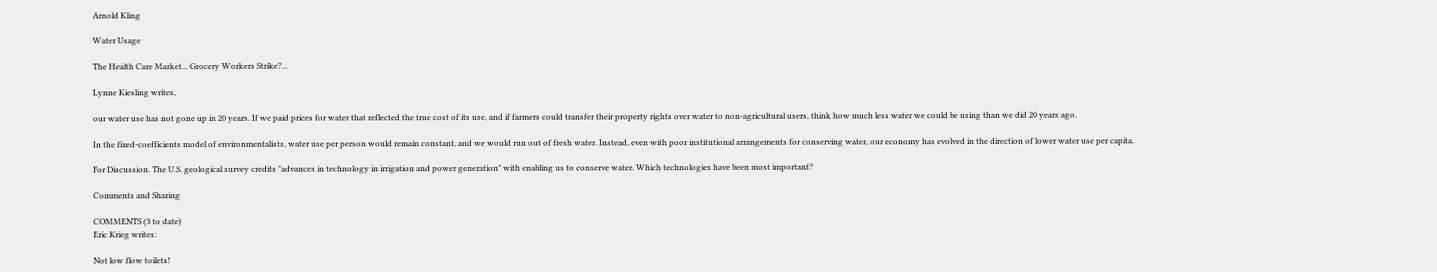Arnold Kling

Water Usage

The Health Care Market... Grocery Workers Strike?...

Lynne Kiesling writes,

our water use has not gone up in 20 years. If we paid prices for water that reflected the true cost of its use, and if farmers could transfer their property rights over water to non-agricultural users, think how much less water we could be using than we did 20 years ago.

In the fixed-coefficients model of environmentalists, water use per person would remain constant, and we would run out of fresh water. Instead, even with poor institutional arrangements for conserving water, our economy has evolved in the direction of lower water use per capita.

For Discussion. The U.S. geological survey credits "advances in technology in irrigation and power generation" with enabling us to conserve water. Which technologies have been most important?

Comments and Sharing

COMMENTS (3 to date)
Eric Krieg writes:

Not low flow toilets!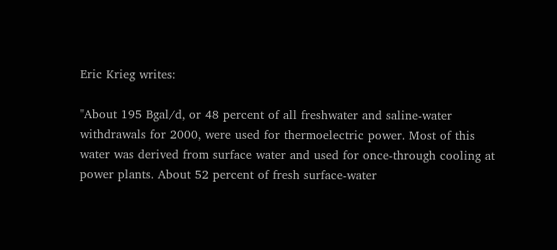Eric Krieg writes:

"About 195 Bgal/d, or 48 percent of all freshwater and saline-water withdrawals for 2000, were used for thermoelectric power. Most of this water was derived from surface water and used for once-through cooling at power plants. About 52 percent of fresh surface-water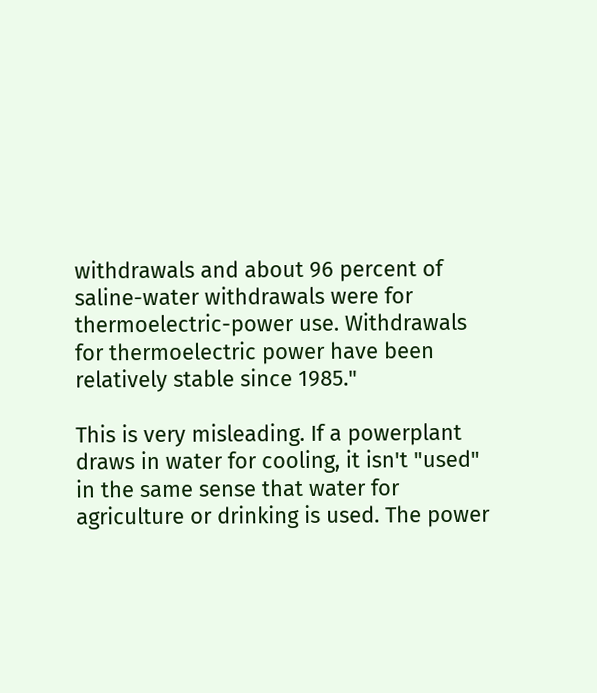withdrawals and about 96 percent of saline-water withdrawals were for thermoelectric-power use. Withdrawals for thermoelectric power have been relatively stable since 1985."

This is very misleading. If a powerplant draws in water for cooling, it isn't "used" in the same sense that water for agriculture or drinking is used. The power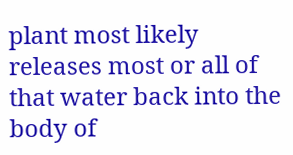plant most likely releases most or all of that water back into the body of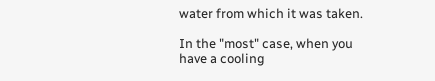water from which it was taken.

In the "most" case, when you have a cooling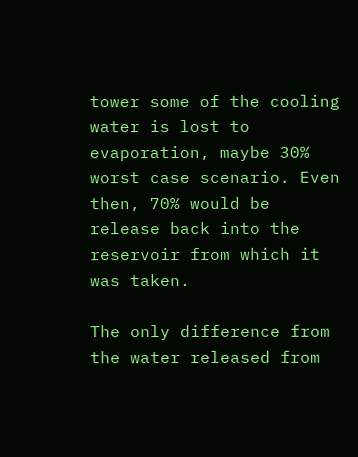tower some of the cooling water is lost to evaporation, maybe 30% worst case scenario. Even then, 70% would be release back into the reservoir from which it was taken.

The only difference from the water released from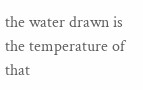the water drawn is the temperature of that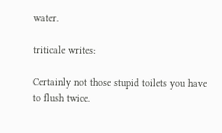water.

triticale writes:

Certainly not those stupid toilets you have to flush twice.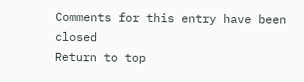Comments for this entry have been closed
Return to top